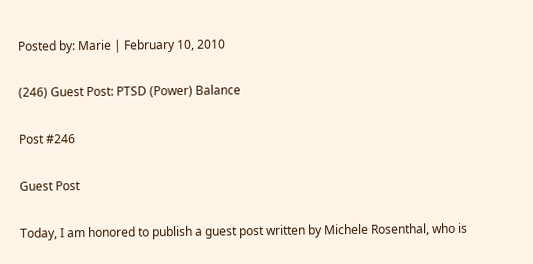Posted by: Marie | February 10, 2010

(246) Guest Post: PTSD (Power) Balance

Post #246

Guest Post

Today, I am honored to publish a guest post written by Michele Rosenthal, who is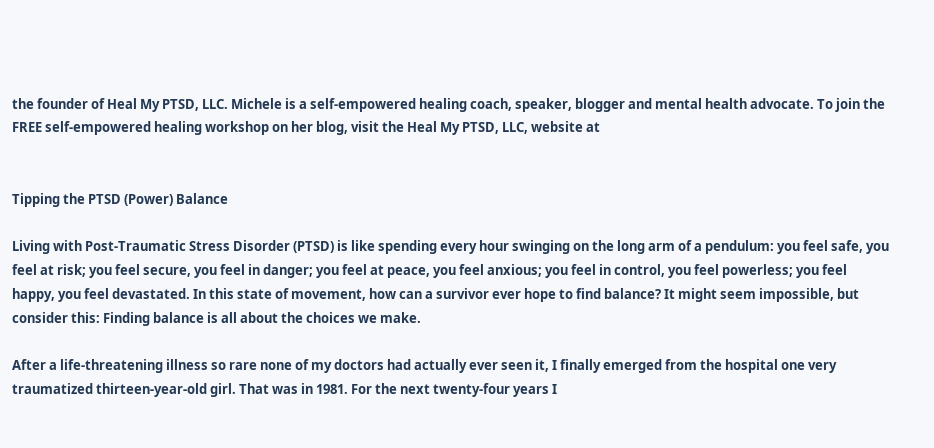the founder of Heal My PTSD, LLC. Michele is a self-empowered healing coach, speaker, blogger and mental health advocate. To join the FREE self-empowered healing workshop on her blog, visit the Heal My PTSD, LLC, website at


Tipping the PTSD (Power) Balance

Living with Post-Traumatic Stress Disorder (PTSD) is like spending every hour swinging on the long arm of a pendulum: you feel safe, you feel at risk; you feel secure, you feel in danger; you feel at peace, you feel anxious; you feel in control, you feel powerless; you feel happy, you feel devastated. In this state of movement, how can a survivor ever hope to find balance? It might seem impossible, but consider this: Finding balance is all about the choices we make.

After a life-threatening illness so rare none of my doctors had actually ever seen it, I finally emerged from the hospital one very traumatized thirteen-year-old girl. That was in 1981. For the next twenty-four years I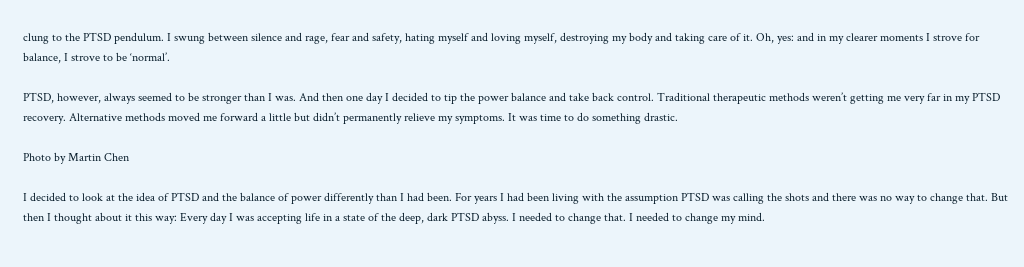clung to the PTSD pendulum. I swung between silence and rage, fear and safety, hating myself and loving myself, destroying my body and taking care of it. Oh, yes: and in my clearer moments I strove for balance, I strove to be ‘normal’.

PTSD, however, always seemed to be stronger than I was. And then one day I decided to tip the power balance and take back control. Traditional therapeutic methods weren’t getting me very far in my PTSD recovery. Alternative methods moved me forward a little but didn’t permanently relieve my symptoms. It was time to do something drastic.

Photo by Martin Chen

I decided to look at the idea of PTSD and the balance of power differently than I had been. For years I had been living with the assumption PTSD was calling the shots and there was no way to change that. But then I thought about it this way: Every day I was accepting life in a state of the deep, dark PTSD abyss. I needed to change that. I needed to change my mind.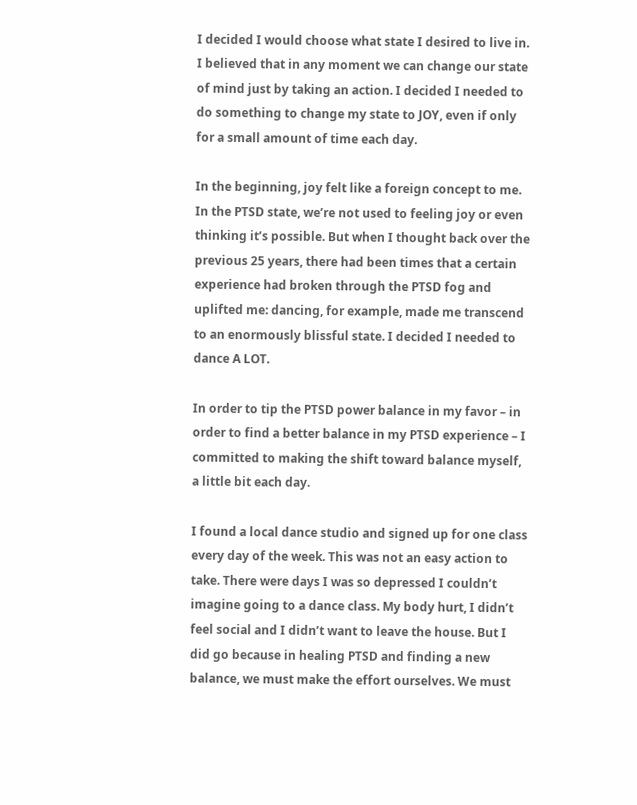I decided I would choose what state I desired to live in. I believed that in any moment we can change our state of mind just by taking an action. I decided I needed to do something to change my state to JOY, even if only for a small amount of time each day.

In the beginning, joy felt like a foreign concept to me. In the PTSD state, we’re not used to feeling joy or even thinking it’s possible. But when I thought back over the previous 25 years, there had been times that a certain experience had broken through the PTSD fog and uplifted me: dancing, for example, made me transcend to an enormously blissful state. I decided I needed to dance A LOT.

In order to tip the PTSD power balance in my favor – in order to find a better balance in my PTSD experience – I committed to making the shift toward balance myself, a little bit each day.

I found a local dance studio and signed up for one class every day of the week. This was not an easy action to take. There were days I was so depressed I couldn’t imagine going to a dance class. My body hurt, I didn’t feel social and I didn’t want to leave the house. But I did go because in healing PTSD and finding a new balance, we must make the effort ourselves. We must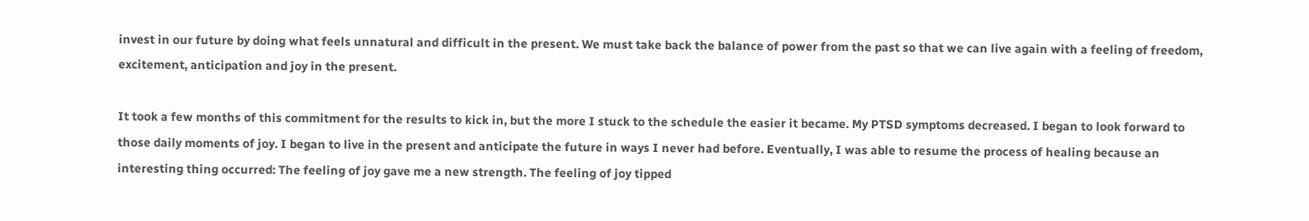invest in our future by doing what feels unnatural and difficult in the present. We must take back the balance of power from the past so that we can live again with a feeling of freedom, excitement, anticipation and joy in the present.

It took a few months of this commitment for the results to kick in, but the more I stuck to the schedule the easier it became. My PTSD symptoms decreased. I began to look forward to those daily moments of joy. I began to live in the present and anticipate the future in ways I never had before. Eventually, I was able to resume the process of healing because an interesting thing occurred: The feeling of joy gave me a new strength. The feeling of joy tipped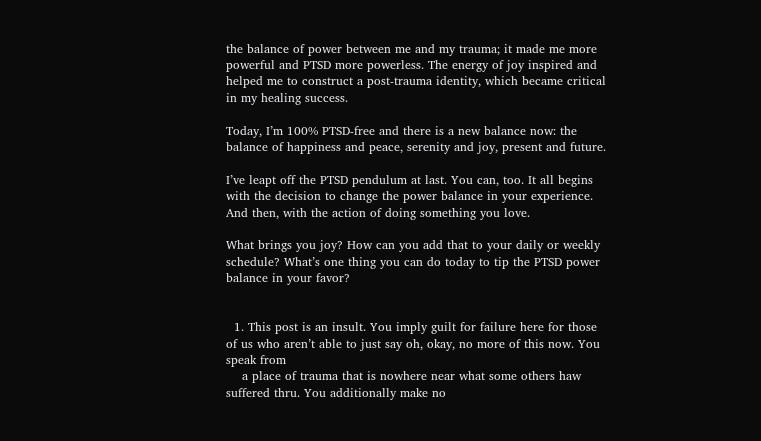the balance of power between me and my trauma; it made me more powerful and PTSD more powerless. The energy of joy inspired and helped me to construct a post-trauma identity, which became critical in my healing success.

Today, I’m 100% PTSD-free and there is a new balance now: the balance of happiness and peace, serenity and joy, present and future.

I’ve leapt off the PTSD pendulum at last. You can, too. It all begins with the decision to change the power balance in your experience. And then, with the action of doing something you love.

What brings you joy? How can you add that to your daily or weekly schedule? What’s one thing you can do today to tip the PTSD power balance in your favor?


  1. This post is an insult. You imply guilt for failure here for those of us who aren’t able to just say oh, okay, no more of this now. You speak from
    a place of trauma that is nowhere near what some others haw suffered thru. You additionally make no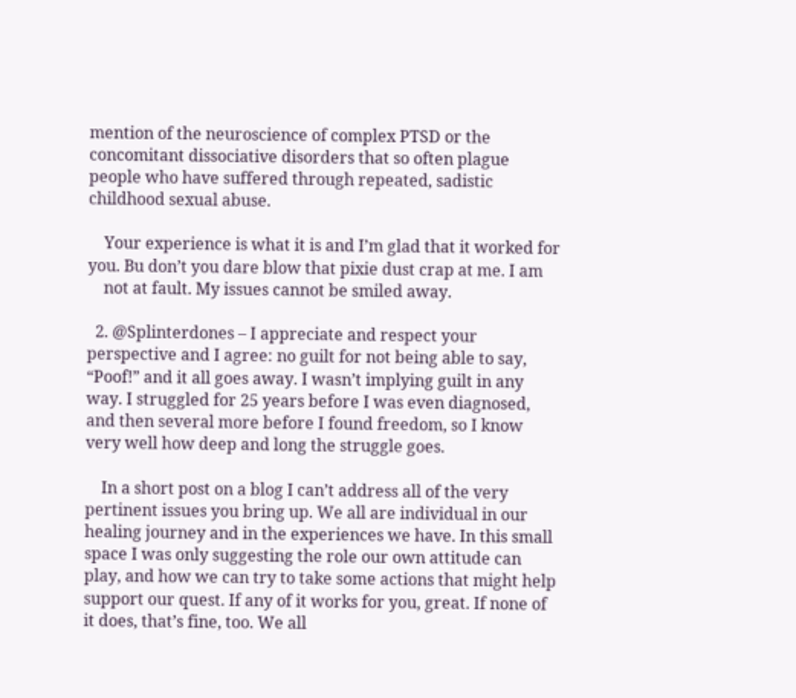mention of the neuroscience of complex PTSD or the concomitant dissociative disorders that so often plague people who have suffered through repeated, sadistic childhood sexual abuse.

    Your experience is what it is and I’m glad that it worked for you. Bu don’t you dare blow that pixie dust crap at me. I am
    not at fault. My issues cannot be smiled away.

  2. @Splinterdones – I appreciate and respect your perspective and I agree: no guilt for not being able to say, “Poof!” and it all goes away. I wasn’t implying guilt in any way. I struggled for 25 years before I was even diagnosed, and then several more before I found freedom, so I know very well how deep and long the struggle goes.

    In a short post on a blog I can’t address all of the very pertinent issues you bring up. We all are individual in our healing journey and in the experiences we have. In this small space I was only suggesting the role our own attitude can play, and how we can try to take some actions that might help support our quest. If any of it works for you, great. If none of it does, that’s fine, too. We all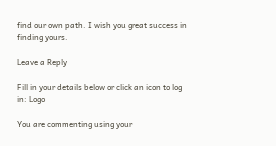find our own path. I wish you great success in finding yours.

Leave a Reply

Fill in your details below or click an icon to log in: Logo

You are commenting using your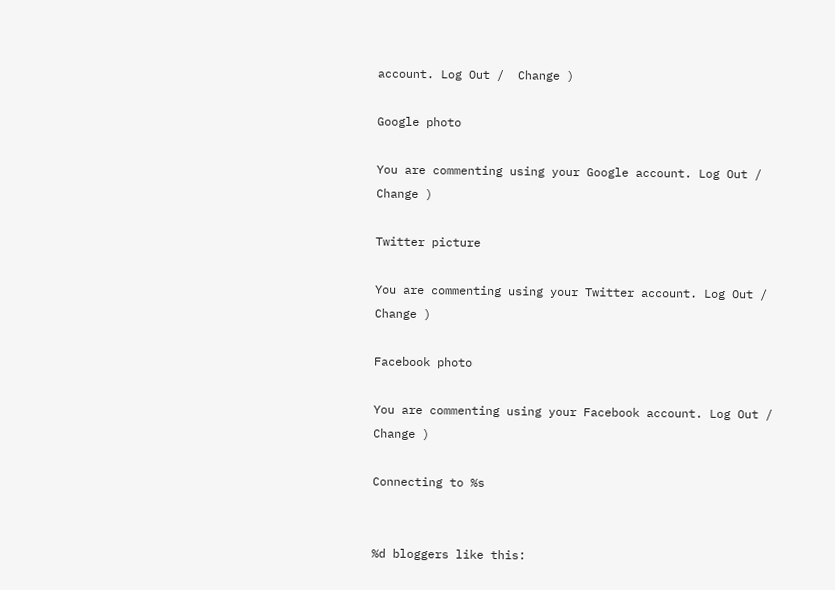account. Log Out /  Change )

Google photo

You are commenting using your Google account. Log Out /  Change )

Twitter picture

You are commenting using your Twitter account. Log Out /  Change )

Facebook photo

You are commenting using your Facebook account. Log Out /  Change )

Connecting to %s


%d bloggers like this: